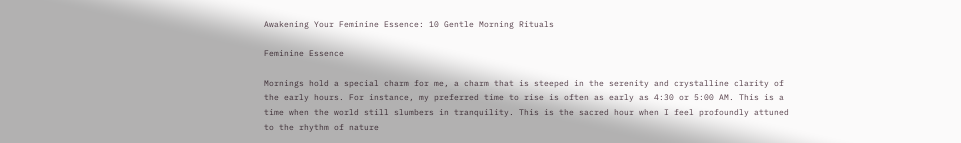Awakening Your Feminine Essence: 10 Gentle Morning Rituals

Feminine Essence

Mornings hold a special charm for me, a charm that is steeped in the serenity and crystalline clarity of the early hours. For instance, my preferred time to rise is often as early as 4:30 or 5:00 AM. This is a time when the world still slumbers in tranquility. This is the sacred hour when I feel profoundly attuned to the rhythm of nature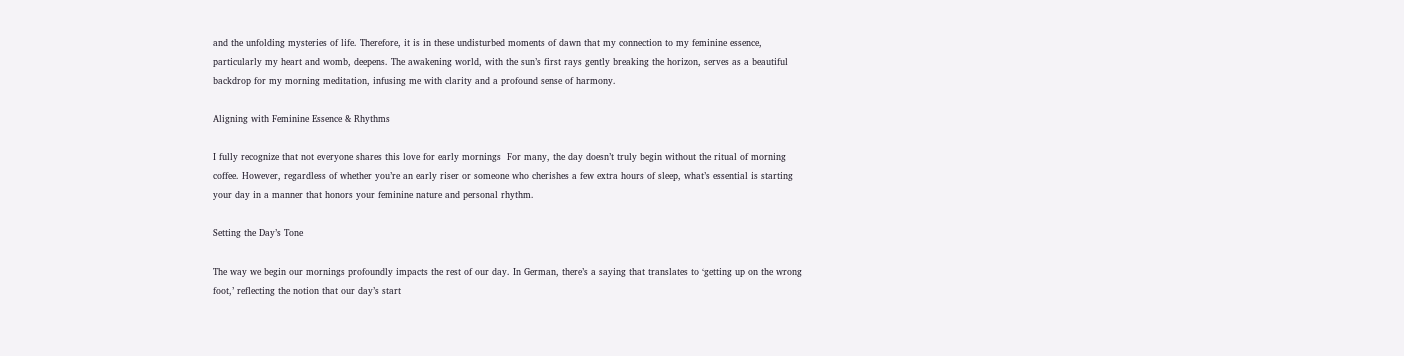and the unfolding mysteries of life. Therefore, it is in these undisturbed moments of dawn that my connection to my feminine essence, particularly my heart and womb, deepens. The awakening world, with the sun’s first rays gently breaking the horizon, serves as a beautiful backdrop for my morning meditation, infusing me with clarity and a profound sense of harmony.

Aligning with Feminine Essence & Rhythms

I fully recognize that not everyone shares this love for early mornings  For many, the day doesn’t truly begin without the ritual of morning coffee. However, regardless of whether you’re an early riser or someone who cherishes a few extra hours of sleep, what’s essential is starting your day in a manner that honors your feminine nature and personal rhythm.

Setting the Day’s Tone

The way we begin our mornings profoundly impacts the rest of our day. In German, there’s a saying that translates to ‘getting up on the wrong foot,’ reflecting the notion that our day’s start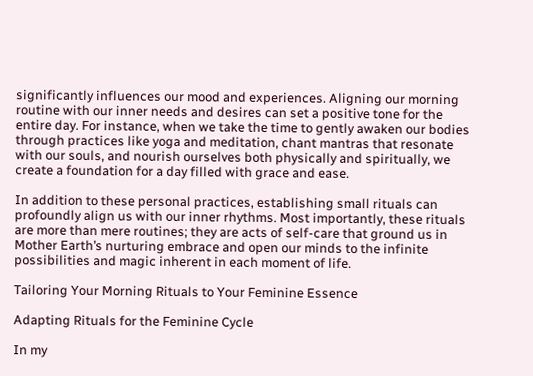significantly influences our mood and experiences. Aligning our morning routine with our inner needs and desires can set a positive tone for the entire day. For instance, when we take the time to gently awaken our bodies through practices like yoga and meditation, chant mantras that resonate with our souls, and nourish ourselves both physically and spiritually, we create a foundation for a day filled with grace and ease.

In addition to these personal practices, establishing small rituals can profoundly align us with our inner rhythms. Most importantly, these rituals are more than mere routines; they are acts of self-care that ground us in Mother Earth’s nurturing embrace and open our minds to the infinite possibilities and magic inherent in each moment of life.

Tailoring Your Morning Rituals to Your Feminine Essence

Adapting Rituals for the Feminine Cycle

In my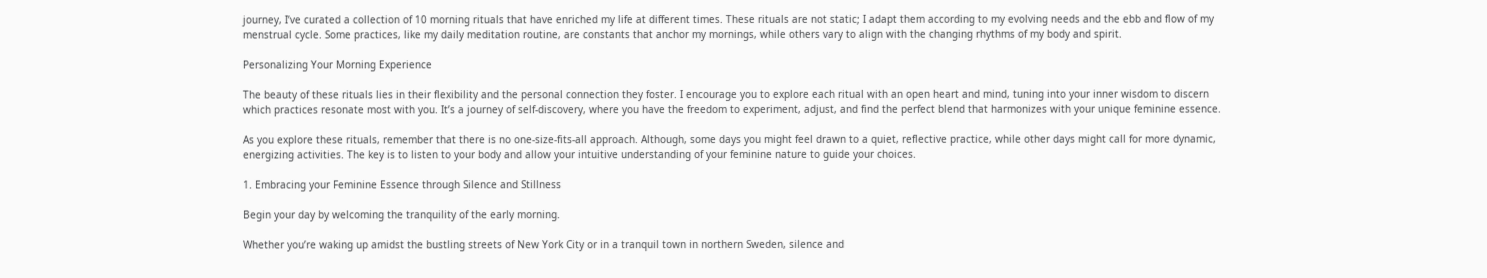journey, I’ve curated a collection of 10 morning rituals that have enriched my life at different times. These rituals are not static; I adapt them according to my evolving needs and the ebb and flow of my menstrual cycle. Some practices, like my daily meditation routine, are constants that anchor my mornings, while others vary to align with the changing rhythms of my body and spirit.

Personalizing Your Morning Experience

The beauty of these rituals lies in their flexibility and the personal connection they foster. I encourage you to explore each ritual with an open heart and mind, tuning into your inner wisdom to discern which practices resonate most with you. It’s a journey of self-discovery, where you have the freedom to experiment, adjust, and find the perfect blend that harmonizes with your unique feminine essence.

As you explore these rituals, remember that there is no one-size-fits-all approach. Although, some days you might feel drawn to a quiet, reflective practice, while other days might call for more dynamic, energizing activities. The key is to listen to your body and allow your intuitive understanding of your feminine nature to guide your choices.

1. Embracing your Feminine Essence through Silence and Stillness

Begin your day by welcoming the tranquility of the early morning.

Whether you’re waking up amidst the bustling streets of New York City or in a tranquil town in northern Sweden, silence and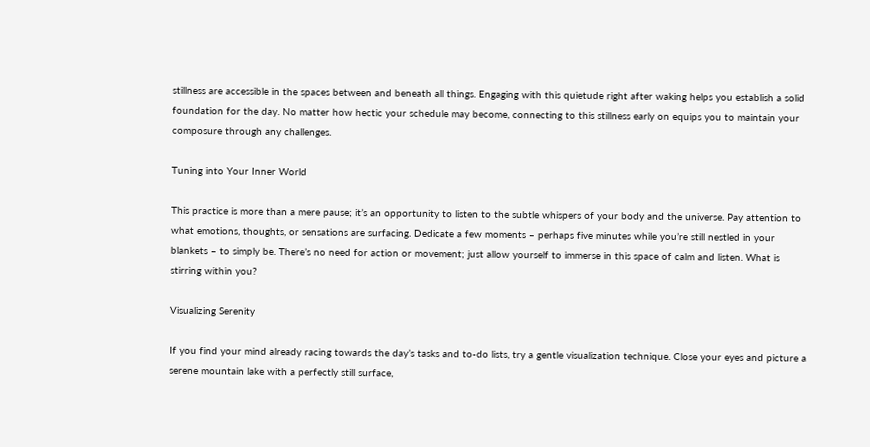stillness are accessible in the spaces between and beneath all things. Engaging with this quietude right after waking helps you establish a solid foundation for the day. No matter how hectic your schedule may become, connecting to this stillness early on equips you to maintain your composure through any challenges.

Tuning into Your Inner World

This practice is more than a mere pause; it’s an opportunity to listen to the subtle whispers of your body and the universe. Pay attention to what emotions, thoughts, or sensations are surfacing. Dedicate a few moments – perhaps five minutes while you’re still nestled in your blankets – to simply be. There’s no need for action or movement; just allow yourself to immerse in this space of calm and listen. What is stirring within you?

Visualizing Serenity

If you find your mind already racing towards the day’s tasks and to-do lists, try a gentle visualization technique. Close your eyes and picture a serene mountain lake with a perfectly still surface,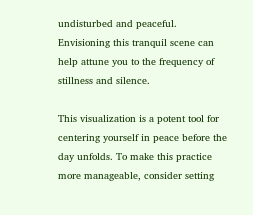undisturbed and peaceful. Envisioning this tranquil scene can help attune you to the frequency of stillness and silence.

This visualization is a potent tool for centering yourself in peace before the day unfolds. To make this practice more manageable, consider setting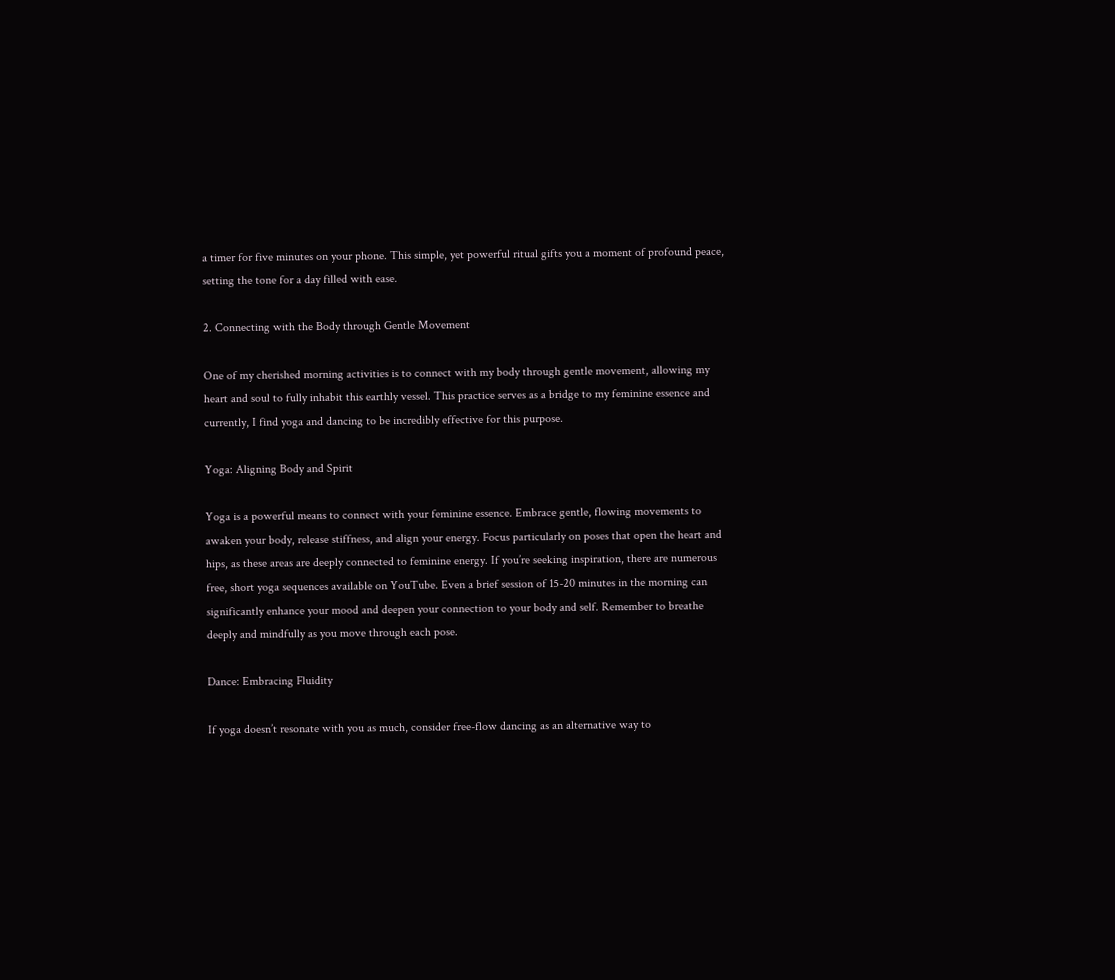a timer for five minutes on your phone. This simple, yet powerful ritual gifts you a moment of profound peace, setting the tone for a day filled with ease.

2. Connecting with the Body through Gentle Movement

One of my cherished morning activities is to connect with my body through gentle movement, allowing my heart and soul to fully inhabit this earthly vessel. This practice serves as a bridge to my feminine essence and currently, I find yoga and dancing to be incredibly effective for this purpose.

Yoga: Aligning Body and Spirit

Yoga is a powerful means to connect with your feminine essence. Embrace gentle, flowing movements to awaken your body, release stiffness, and align your energy. Focus particularly on poses that open the heart and hips, as these areas are deeply connected to feminine energy. If you’re seeking inspiration, there are numerous free, short yoga sequences available on YouTube. Even a brief session of 15-20 minutes in the morning can significantly enhance your mood and deepen your connection to your body and self. Remember to breathe deeply and mindfully as you move through each pose.

Dance: Embracing Fluidity

If yoga doesn’t resonate with you as much, consider free-flow dancing as an alternative way to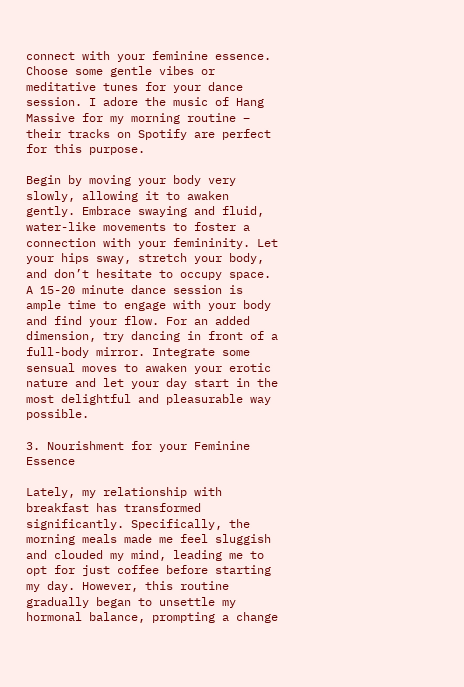connect with your feminine essence. Choose some gentle vibes or meditative tunes for your dance session. I adore the music of Hang Massive for my morning routine – their tracks on Spotify are perfect for this purpose.

Begin by moving your body very slowly, allowing it to awaken gently. Embrace swaying and fluid, water-like movements to foster a connection with your femininity. Let your hips sway, stretch your body, and don’t hesitate to occupy space. A 15-20 minute dance session is ample time to engage with your body and find your flow. For an added dimension, try dancing in front of a full-body mirror. Integrate some sensual moves to awaken your erotic nature and let your day start in the most delightful and pleasurable way possible.

3. Nourishment for your Feminine Essence

Lately, my relationship with breakfast has transformed significantly. Specifically, the morning meals made me feel sluggish and clouded my mind, leading me to opt for just coffee before starting my day. However, this routine gradually began to unsettle my hormonal balance, prompting a change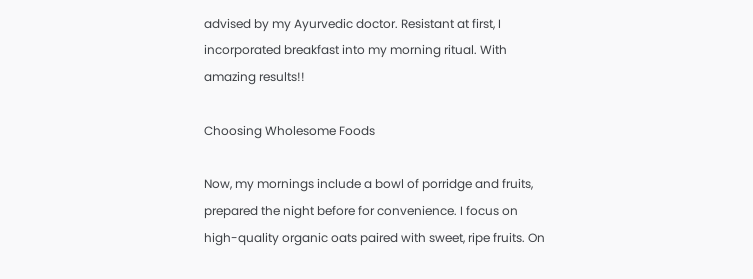advised by my Ayurvedic doctor. Resistant at first, I incorporated breakfast into my morning ritual. With amazing results!!

Choosing Wholesome Foods

Now, my mornings include a bowl of porridge and fruits, prepared the night before for convenience. I focus on high-quality organic oats paired with sweet, ripe fruits. On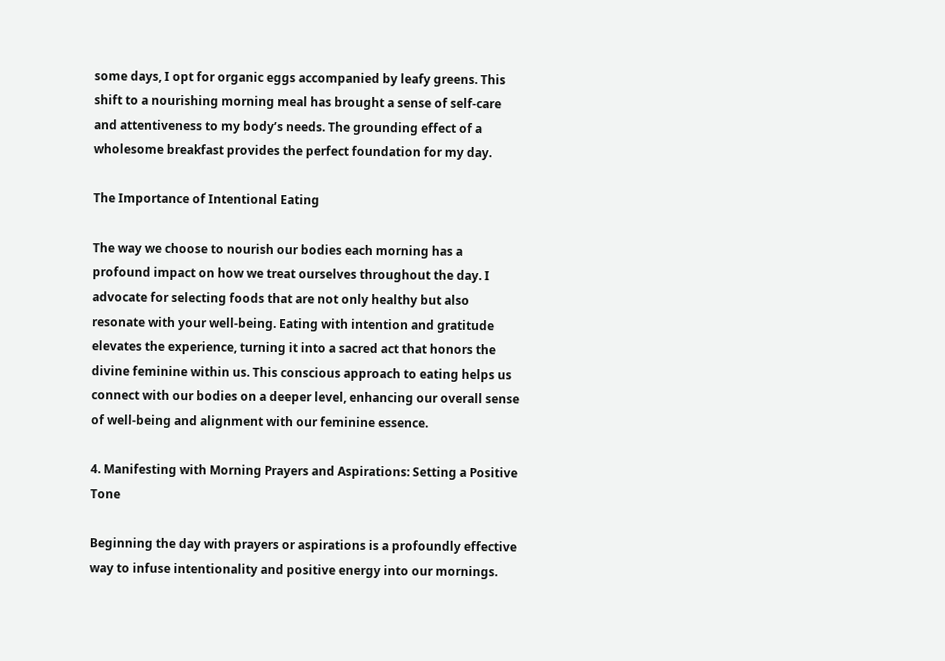some days, I opt for organic eggs accompanied by leafy greens. This shift to a nourishing morning meal has brought a sense of self-care and attentiveness to my body’s needs. The grounding effect of a wholesome breakfast provides the perfect foundation for my day.

The Importance of Intentional Eating

The way we choose to nourish our bodies each morning has a profound impact on how we treat ourselves throughout the day. I advocate for selecting foods that are not only healthy but also resonate with your well-being. Eating with intention and gratitude elevates the experience, turning it into a sacred act that honors the divine feminine within us. This conscious approach to eating helps us connect with our bodies on a deeper level, enhancing our overall sense of well-being and alignment with our feminine essence.

4. Manifesting with Morning Prayers and Aspirations: Setting a Positive Tone

Beginning the day with prayers or aspirations is a profoundly effective way to infuse intentionality and positive energy into our mornings.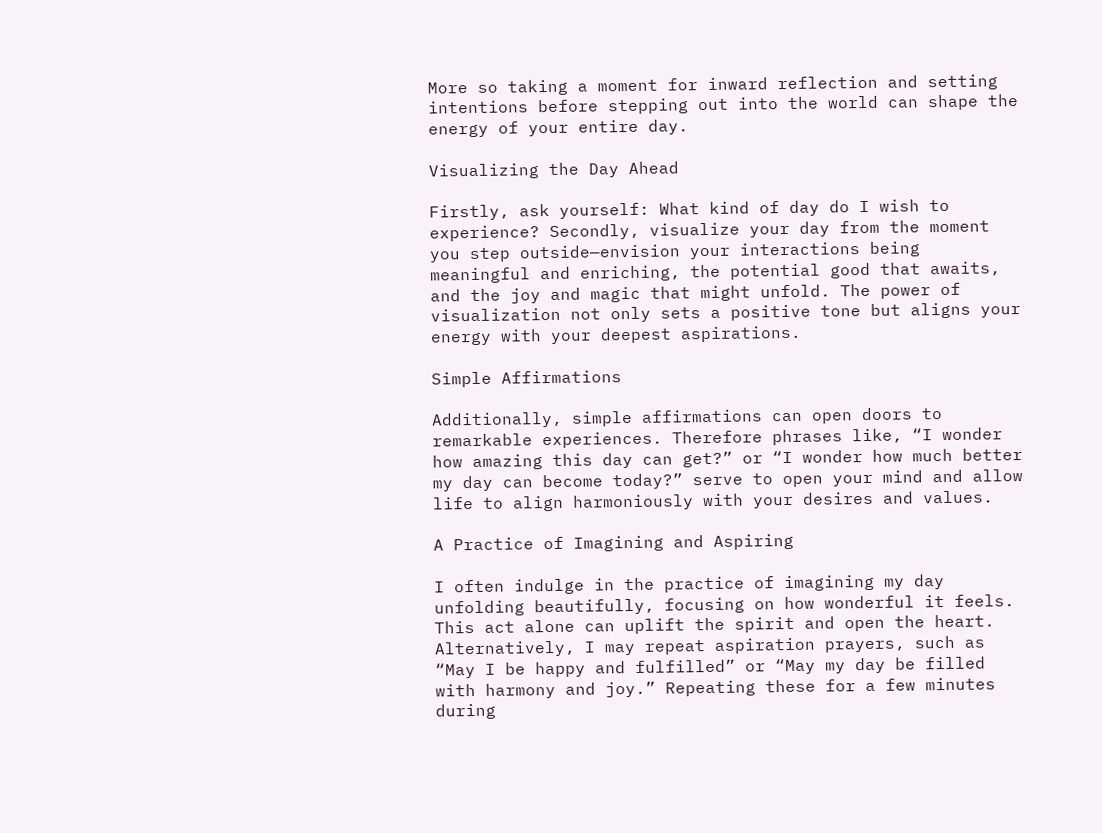More so taking a moment for inward reflection and setting intentions before stepping out into the world can shape the energy of your entire day.

Visualizing the Day Ahead

Firstly, ask yourself: What kind of day do I wish to experience? Secondly, visualize your day from the moment you step outside—envision your interactions being meaningful and enriching, the potential good that awaits, and the joy and magic that might unfold. The power of visualization not only sets a positive tone but aligns your energy with your deepest aspirations.

Simple Affirmations

Additionally, simple affirmations can open doors to remarkable experiences. Therefore phrases like, “I wonder how amazing this day can get?” or “I wonder how much better my day can become today?” serve to open your mind and allow life to align harmoniously with your desires and values.

A Practice of Imagining and Aspiring

I often indulge in the practice of imagining my day unfolding beautifully, focusing on how wonderful it feels. This act alone can uplift the spirit and open the heart. Alternatively, I may repeat aspiration prayers, such as “May I be happy and fulfilled” or “May my day be filled with harmony and joy.” Repeating these for a few minutes during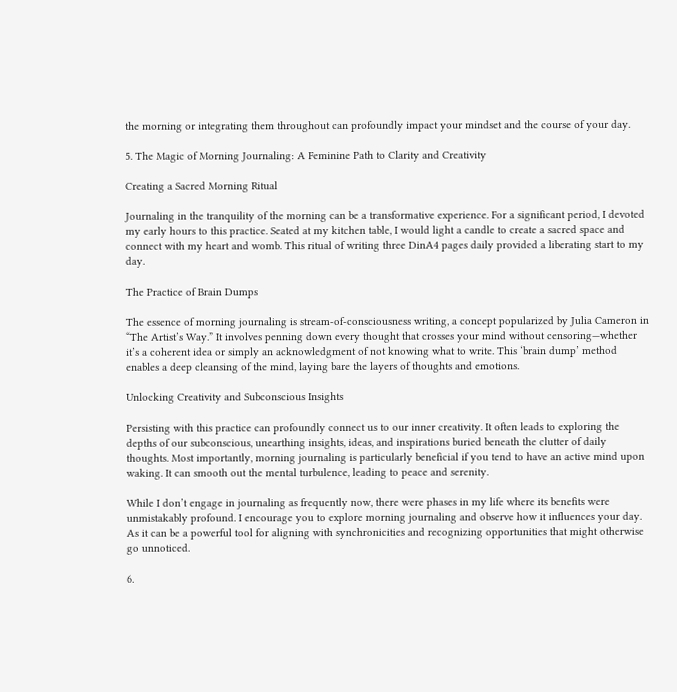the morning or integrating them throughout can profoundly impact your mindset and the course of your day.

5. The Magic of Morning Journaling: A Feminine Path to Clarity and Creativity

Creating a Sacred Morning Ritual

Journaling in the tranquility of the morning can be a transformative experience. For a significant period, I devoted my early hours to this practice. Seated at my kitchen table, I would light a candle to create a sacred space and connect with my heart and womb. This ritual of writing three DinA4 pages daily provided a liberating start to my day.

The Practice of Brain Dumps

The essence of morning journaling is stream-of-consciousness writing, a concept popularized by Julia Cameron in “The Artist’s Way.” It involves penning down every thought that crosses your mind without censoring—whether it’s a coherent idea or simply an acknowledgment of not knowing what to write. This ‘brain dump’ method enables a deep cleansing of the mind, laying bare the layers of thoughts and emotions.

Unlocking Creativity and Subconscious Insights

Persisting with this practice can profoundly connect us to our inner creativity. It often leads to exploring the depths of our subconscious, unearthing insights, ideas, and inspirations buried beneath the clutter of daily thoughts. Most importantly, morning journaling is particularly beneficial if you tend to have an active mind upon waking. It can smooth out the mental turbulence, leading to peace and serenity.

While I don’t engage in journaling as frequently now, there were phases in my life where its benefits were unmistakably profound. I encourage you to explore morning journaling and observe how it influences your day. As it can be a powerful tool for aligning with synchronicities and recognizing opportunities that might otherwise go unnoticed.

6.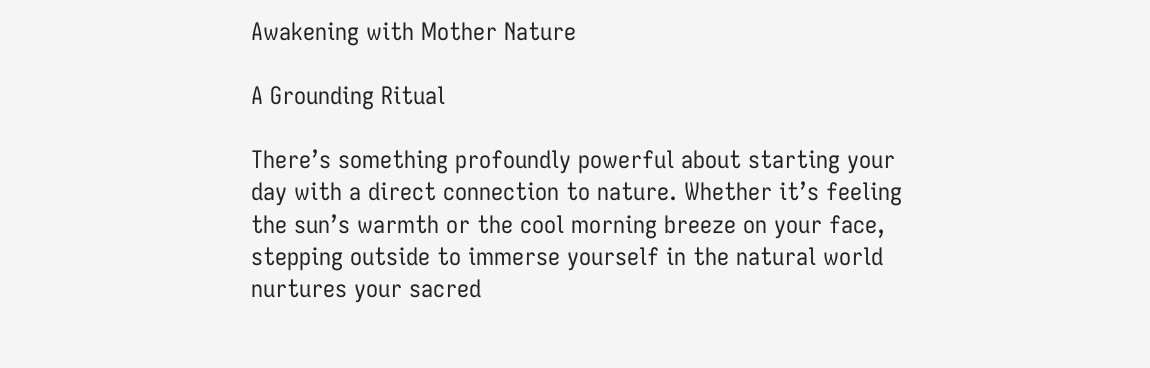Awakening with Mother Nature

A Grounding Ritual

There’s something profoundly powerful about starting your day with a direct connection to nature. Whether it’s feeling the sun’s warmth or the cool morning breeze on your face, stepping outside to immerse yourself in the natural world nurtures your sacred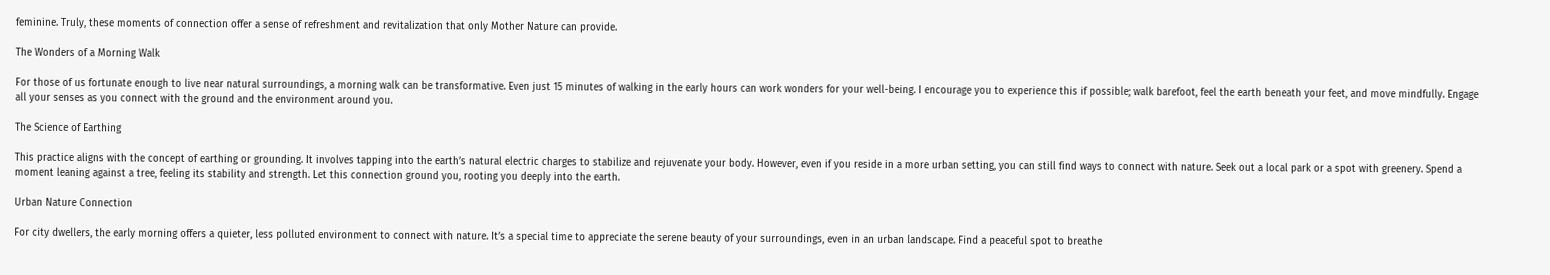feminine. Truly, these moments of connection offer a sense of refreshment and revitalization that only Mother Nature can provide.

The Wonders of a Morning Walk

For those of us fortunate enough to live near natural surroundings, a morning walk can be transformative. Even just 15 minutes of walking in the early hours can work wonders for your well-being. I encourage you to experience this if possible; walk barefoot, feel the earth beneath your feet, and move mindfully. Engage all your senses as you connect with the ground and the environment around you.

The Science of Earthing

This practice aligns with the concept of earthing or grounding. It involves tapping into the earth’s natural electric charges to stabilize and rejuvenate your body. However, even if you reside in a more urban setting, you can still find ways to connect with nature. Seek out a local park or a spot with greenery. Spend a moment leaning against a tree, feeling its stability and strength. Let this connection ground you, rooting you deeply into the earth.

Urban Nature Connection

For city dwellers, the early morning offers a quieter, less polluted environment to connect with nature. It’s a special time to appreciate the serene beauty of your surroundings, even in an urban landscape. Find a peaceful spot to breathe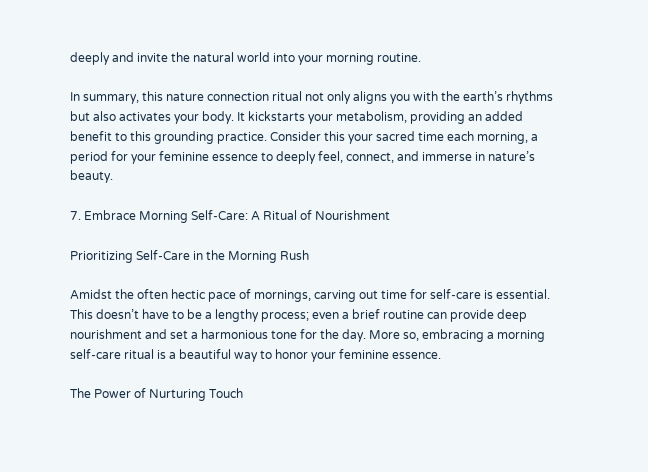deeply and invite the natural world into your morning routine.

In summary, this nature connection ritual not only aligns you with the earth’s rhythms but also activates your body. It kickstarts your metabolism, providing an added benefit to this grounding practice. Consider this your sacred time each morning, a period for your feminine essence to deeply feel, connect, and immerse in nature’s beauty.

7. Embrace Morning Self-Care: A Ritual of Nourishment

Prioritizing Self-Care in the Morning Rush

Amidst the often hectic pace of mornings, carving out time for self-care is essential. This doesn’t have to be a lengthy process; even a brief routine can provide deep nourishment and set a harmonious tone for the day. More so, embracing a morning self-care ritual is a beautiful way to honor your feminine essence.

The Power of Nurturing Touch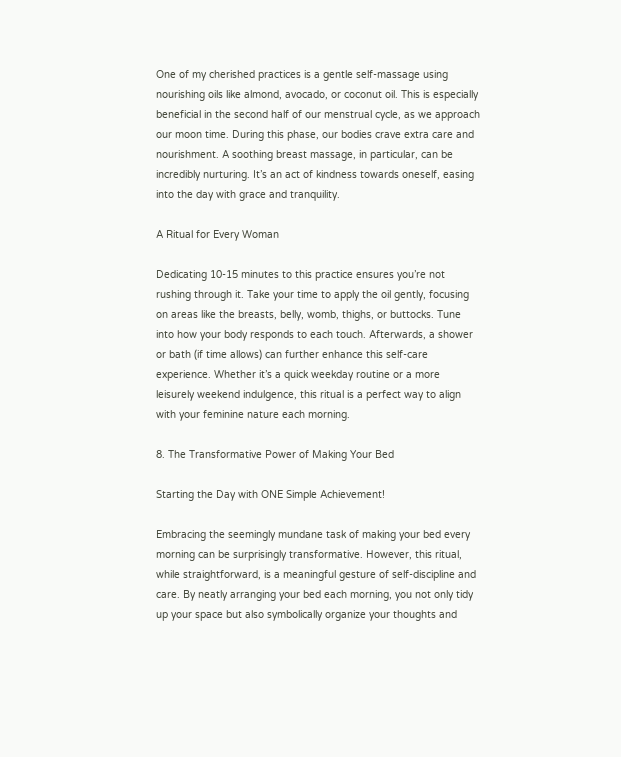One of my cherished practices is a gentle self-massage using nourishing oils like almond, avocado, or coconut oil. This is especially beneficial in the second half of our menstrual cycle, as we approach our moon time. During this phase, our bodies crave extra care and nourishment. A soothing breast massage, in particular, can be incredibly nurturing. It’s an act of kindness towards oneself, easing into the day with grace and tranquility.

A Ritual for Every Woman

Dedicating 10-15 minutes to this practice ensures you’re not rushing through it. Take your time to apply the oil gently, focusing on areas like the breasts, belly, womb, thighs, or buttocks. Tune into how your body responds to each touch. Afterwards, a shower or bath (if time allows) can further enhance this self-care experience. Whether it’s a quick weekday routine or a more leisurely weekend indulgence, this ritual is a perfect way to align with your feminine nature each morning.

8. The Transformative Power of Making Your Bed

Starting the Day with ONE Simple Achievement!

Embracing the seemingly mundane task of making your bed every morning can be surprisingly transformative. However, this ritual, while straightforward, is a meaningful gesture of self-discipline and care. By neatly arranging your bed each morning, you not only tidy up your space but also symbolically organize your thoughts and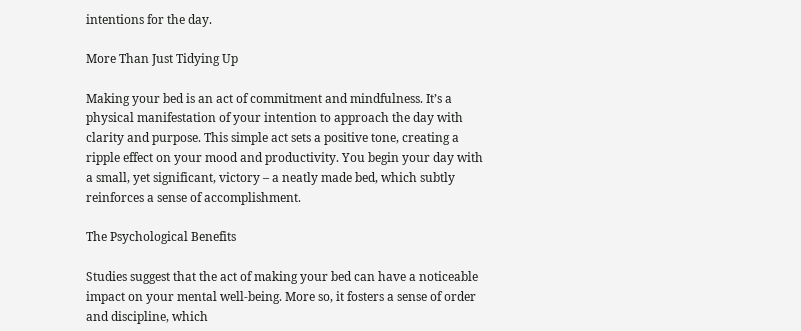intentions for the day.

More Than Just Tidying Up

Making your bed is an act of commitment and mindfulness. It’s a physical manifestation of your intention to approach the day with clarity and purpose. This simple act sets a positive tone, creating a ripple effect on your mood and productivity. You begin your day with a small, yet significant, victory – a neatly made bed, which subtly reinforces a sense of accomplishment.

The Psychological Benefits

Studies suggest that the act of making your bed can have a noticeable impact on your mental well-being. More so, it fosters a sense of order and discipline, which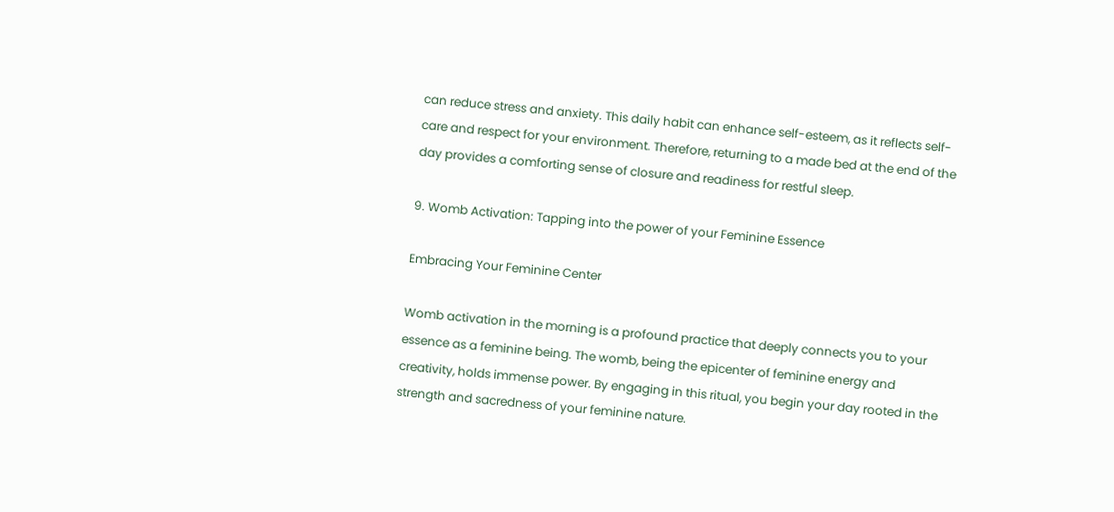can reduce stress and anxiety. This daily habit can enhance self-esteem, as it reflects self-care and respect for your environment. Therefore, returning to a made bed at the end of the day provides a comforting sense of closure and readiness for restful sleep.

9. Womb Activation: Tapping into the power of your Feminine Essence

Embracing Your Feminine Center

Womb activation in the morning is a profound practice that deeply connects you to your essence as a feminine being. The womb, being the epicenter of feminine energy and creativity, holds immense power. By engaging in this ritual, you begin your day rooted in the strength and sacredness of your feminine nature.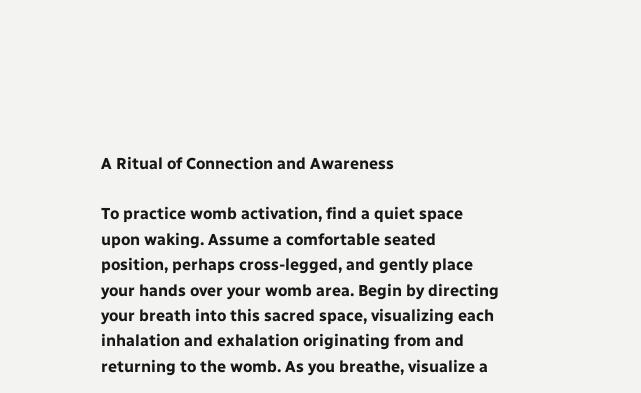A Ritual of Connection and Awareness

To practice womb activation, find a quiet space upon waking. Assume a comfortable seated position, perhaps cross-legged, and gently place your hands over your womb area. Begin by directing your breath into this sacred space, visualizing each inhalation and exhalation originating from and returning to the womb. As you breathe, visualize a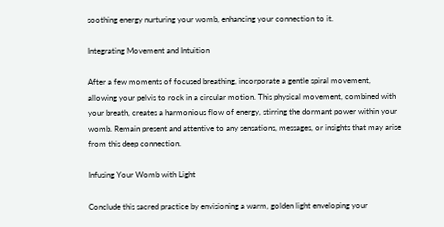soothing energy nurturing your womb, enhancing your connection to it.

Integrating Movement and Intuition

After a few moments of focused breathing, incorporate a gentle spiral movement, allowing your pelvis to rock in a circular motion. This physical movement, combined with your breath, creates a harmonious flow of energy, stirring the dormant power within your womb. Remain present and attentive to any sensations, messages, or insights that may arise from this deep connection.

Infusing Your Womb with Light

Conclude this sacred practice by envisioning a warm, golden light enveloping your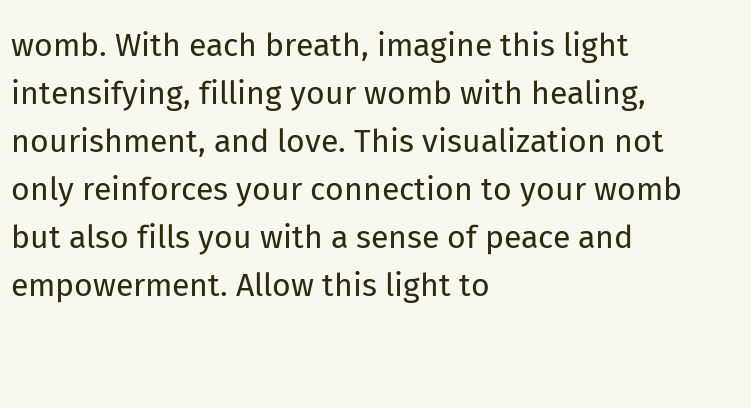womb. With each breath, imagine this light intensifying, filling your womb with healing, nourishment, and love. This visualization not only reinforces your connection to your womb but also fills you with a sense of peace and empowerment. Allow this light to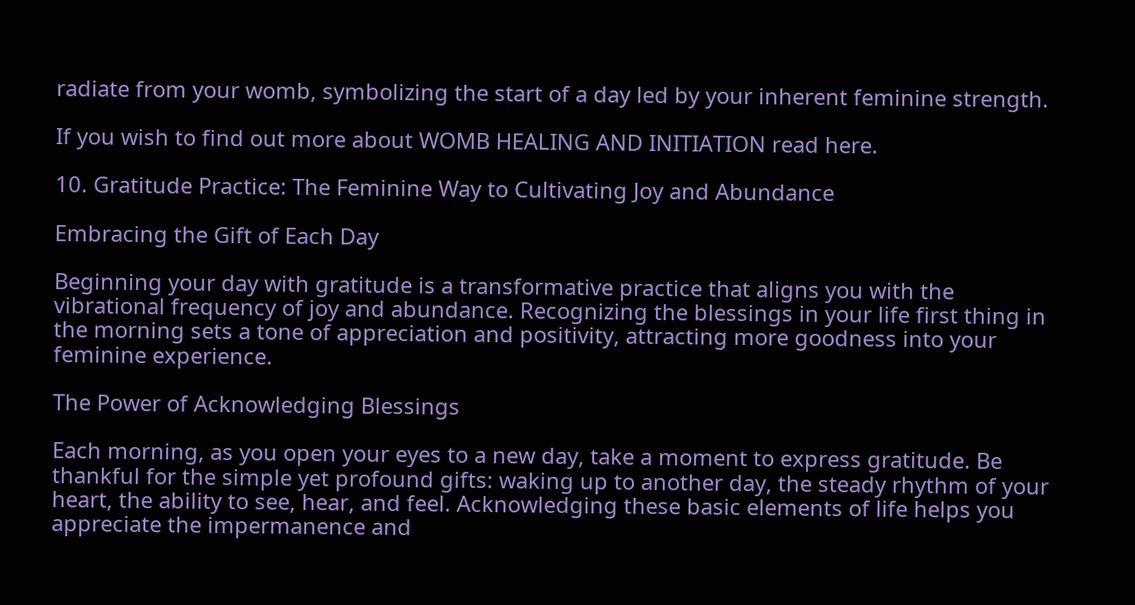radiate from your womb, symbolizing the start of a day led by your inherent feminine strength.

If you wish to find out more about WOMB HEALING AND INITIATION read here.

10. Gratitude Practice: The Feminine Way to Cultivating Joy and Abundance

Embracing the Gift of Each Day

Beginning your day with gratitude is a transformative practice that aligns you with the vibrational frequency of joy and abundance. Recognizing the blessings in your life first thing in the morning sets a tone of appreciation and positivity, attracting more goodness into your feminine experience.

The Power of Acknowledging Blessings

Each morning, as you open your eyes to a new day, take a moment to express gratitude. Be thankful for the simple yet profound gifts: waking up to another day, the steady rhythm of your heart, the ability to see, hear, and feel. Acknowledging these basic elements of life helps you appreciate the impermanence and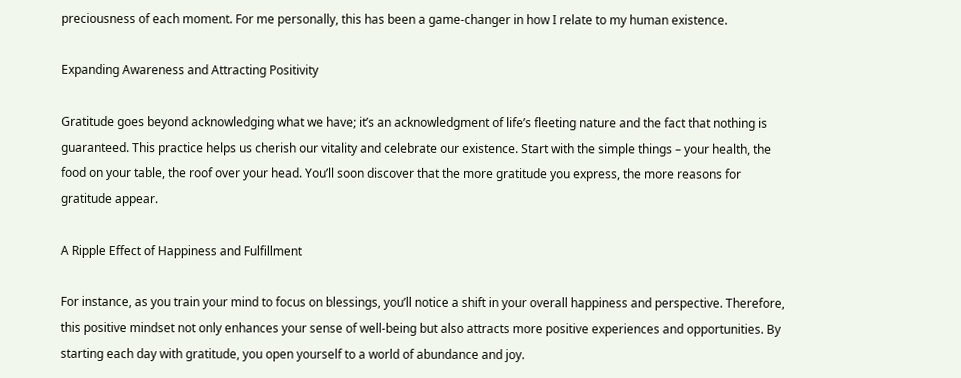preciousness of each moment. For me personally, this has been a game-changer in how I relate to my human existence.

Expanding Awareness and Attracting Positivity

Gratitude goes beyond acknowledging what we have; it’s an acknowledgment of life’s fleeting nature and the fact that nothing is guaranteed. This practice helps us cherish our vitality and celebrate our existence. Start with the simple things – your health, the food on your table, the roof over your head. You’ll soon discover that the more gratitude you express, the more reasons for gratitude appear.

A Ripple Effect of Happiness and Fulfillment

For instance, as you train your mind to focus on blessings, you’ll notice a shift in your overall happiness and perspective. Therefore, this positive mindset not only enhances your sense of well-being but also attracts more positive experiences and opportunities. By starting each day with gratitude, you open yourself to a world of abundance and joy.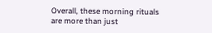Overall, these morning rituals are more than just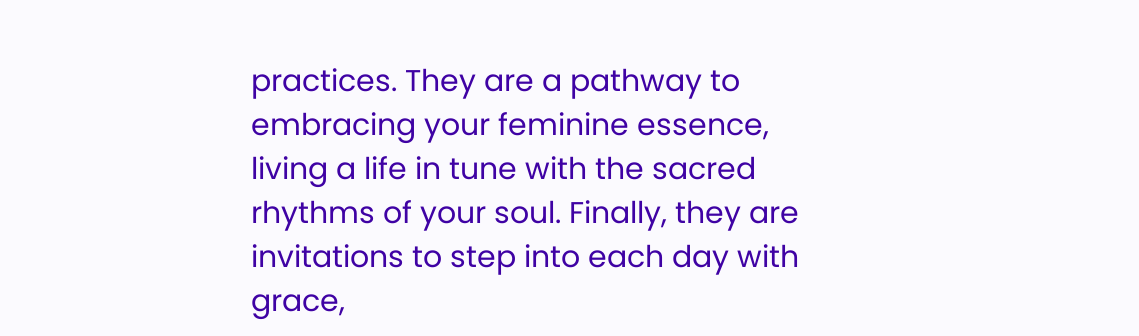practices. They are a pathway to embracing your feminine essence, living a life in tune with the sacred rhythms of your soul. Finally, they are invitations to step into each day with grace,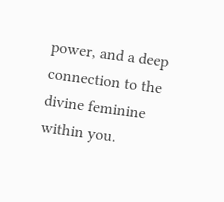power, and a deep connection to the divine feminine within you.